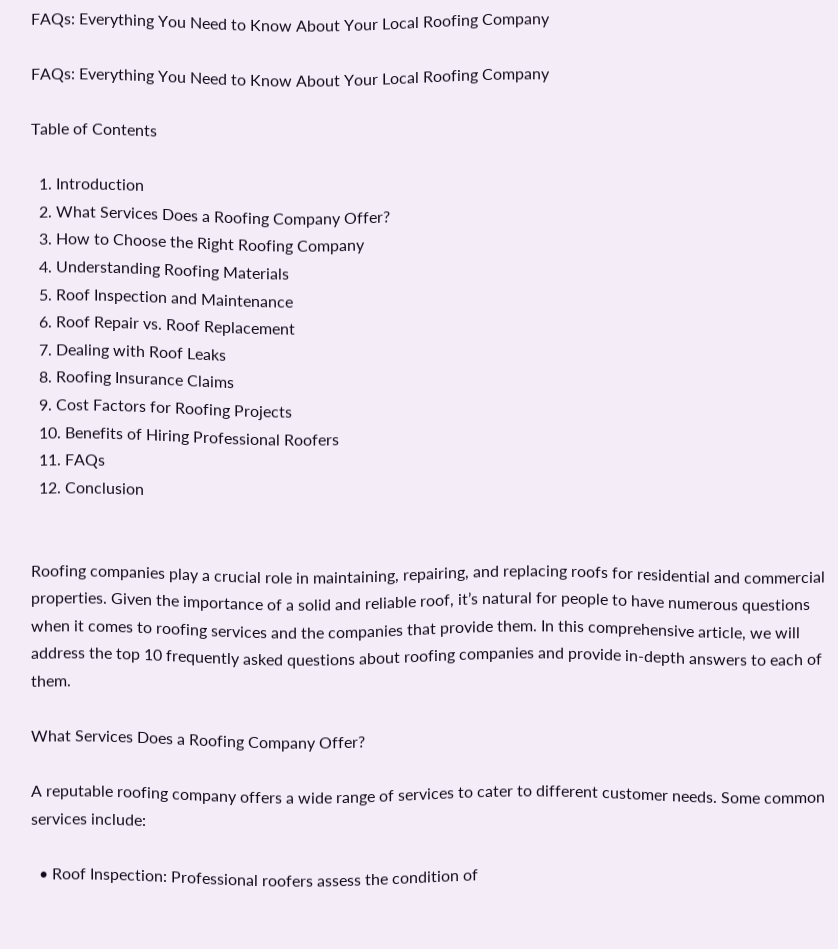FAQs: Everything You Need to Know About Your Local Roofing Company

FAQs: Everything You Need to Know About Your Local Roofing Company

Table of Contents

  1. Introduction
  2. What Services Does a Roofing Company Offer?
  3. How to Choose the Right Roofing Company
  4. Understanding Roofing Materials
  5. Roof Inspection and Maintenance
  6. Roof Repair vs. Roof Replacement
  7. Dealing with Roof Leaks
  8. Roofing Insurance Claims
  9. Cost Factors for Roofing Projects
  10. Benefits of Hiring Professional Roofers
  11. FAQs
  12. Conclusion


Roofing companies play a crucial role in maintaining, repairing, and replacing roofs for residential and commercial properties. Given the importance of a solid and reliable roof, it’s natural for people to have numerous questions when it comes to roofing services and the companies that provide them. In this comprehensive article, we will address the top 10 frequently asked questions about roofing companies and provide in-depth answers to each of them.

What Services Does a Roofing Company Offer?

A reputable roofing company offers a wide range of services to cater to different customer needs. Some common services include:

  • Roof Inspection: Professional roofers assess the condition of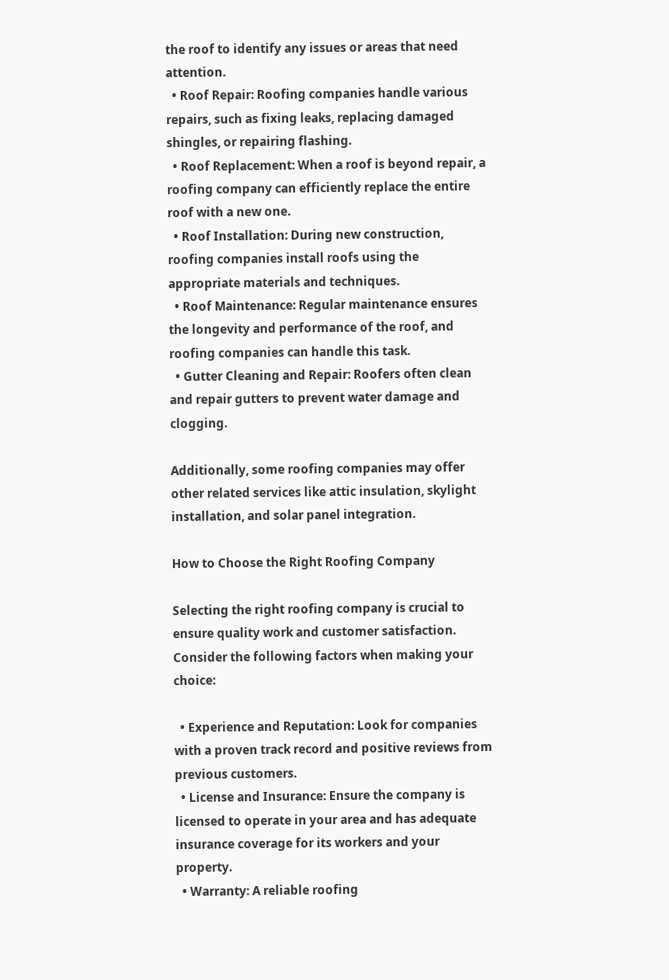the roof to identify any issues or areas that need attention.
  • Roof Repair: Roofing companies handle various repairs, such as fixing leaks, replacing damaged shingles, or repairing flashing.
  • Roof Replacement: When a roof is beyond repair, a roofing company can efficiently replace the entire roof with a new one.
  • Roof Installation: During new construction, roofing companies install roofs using the appropriate materials and techniques.
  • Roof Maintenance: Regular maintenance ensures the longevity and performance of the roof, and roofing companies can handle this task.
  • Gutter Cleaning and Repair: Roofers often clean and repair gutters to prevent water damage and clogging.

Additionally, some roofing companies may offer other related services like attic insulation, skylight installation, and solar panel integration.

How to Choose the Right Roofing Company

Selecting the right roofing company is crucial to ensure quality work and customer satisfaction. Consider the following factors when making your choice:

  • Experience and Reputation: Look for companies with a proven track record and positive reviews from previous customers.
  • License and Insurance: Ensure the company is licensed to operate in your area and has adequate insurance coverage for its workers and your property.
  • Warranty: A reliable roofing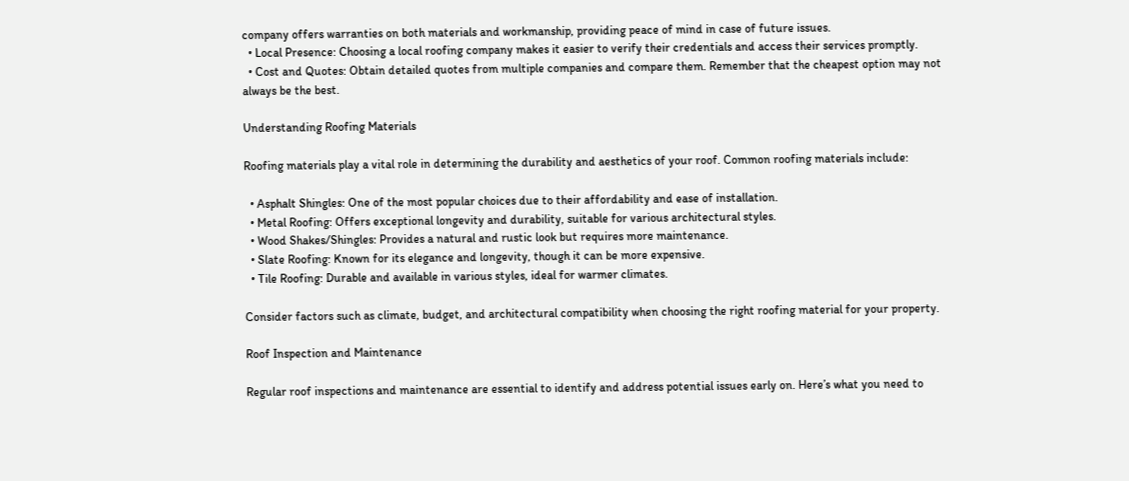company offers warranties on both materials and workmanship, providing peace of mind in case of future issues.
  • Local Presence: Choosing a local roofing company makes it easier to verify their credentials and access their services promptly.
  • Cost and Quotes: Obtain detailed quotes from multiple companies and compare them. Remember that the cheapest option may not always be the best.

Understanding Roofing Materials

Roofing materials play a vital role in determining the durability and aesthetics of your roof. Common roofing materials include:

  • Asphalt Shingles: One of the most popular choices due to their affordability and ease of installation.
  • Metal Roofing: Offers exceptional longevity and durability, suitable for various architectural styles.
  • Wood Shakes/Shingles: Provides a natural and rustic look but requires more maintenance.
  • Slate Roofing: Known for its elegance and longevity, though it can be more expensive.
  • Tile Roofing: Durable and available in various styles, ideal for warmer climates.

Consider factors such as climate, budget, and architectural compatibility when choosing the right roofing material for your property.

Roof Inspection and Maintenance

Regular roof inspections and maintenance are essential to identify and address potential issues early on. Here’s what you need to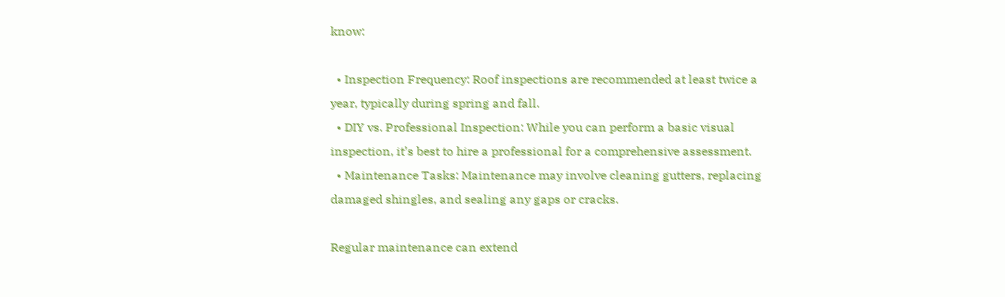know:

  • Inspection Frequency: Roof inspections are recommended at least twice a year, typically during spring and fall.
  • DIY vs. Professional Inspection: While you can perform a basic visual inspection, it’s best to hire a professional for a comprehensive assessment.
  • Maintenance Tasks: Maintenance may involve cleaning gutters, replacing damaged shingles, and sealing any gaps or cracks.

Regular maintenance can extend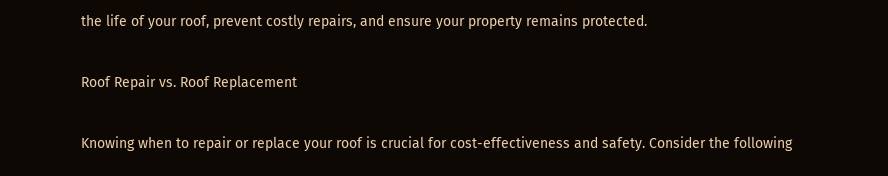the life of your roof, prevent costly repairs, and ensure your property remains protected.

Roof Repair vs. Roof Replacement

Knowing when to repair or replace your roof is crucial for cost-effectiveness and safety. Consider the following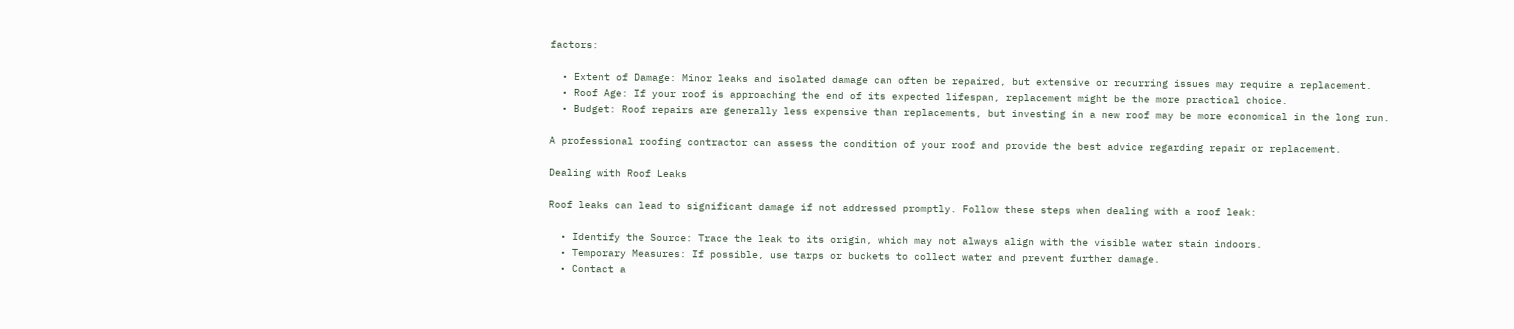factors:

  • Extent of Damage: Minor leaks and isolated damage can often be repaired, but extensive or recurring issues may require a replacement.
  • Roof Age: If your roof is approaching the end of its expected lifespan, replacement might be the more practical choice.
  • Budget: Roof repairs are generally less expensive than replacements, but investing in a new roof may be more economical in the long run.

A professional roofing contractor can assess the condition of your roof and provide the best advice regarding repair or replacement.

Dealing with Roof Leaks

Roof leaks can lead to significant damage if not addressed promptly. Follow these steps when dealing with a roof leak:

  • Identify the Source: Trace the leak to its origin, which may not always align with the visible water stain indoors.
  • Temporary Measures: If possible, use tarps or buckets to collect water and prevent further damage.
  • Contact a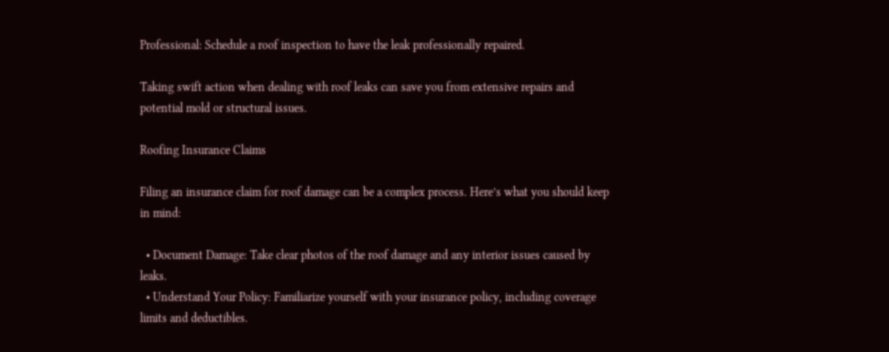Professional: Schedule a roof inspection to have the leak professionally repaired.

Taking swift action when dealing with roof leaks can save you from extensive repairs and potential mold or structural issues.

Roofing Insurance Claims

Filing an insurance claim for roof damage can be a complex process. Here’s what you should keep in mind:

  • Document Damage: Take clear photos of the roof damage and any interior issues caused by leaks.
  • Understand Your Policy: Familiarize yourself with your insurance policy, including coverage limits and deductibles.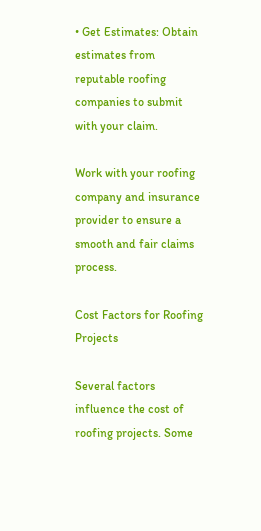• Get Estimates: Obtain estimates from reputable roofing companies to submit with your claim.

Work with your roofing company and insurance provider to ensure a smooth and fair claims process.

Cost Factors for Roofing Projects

Several factors influence the cost of roofing projects. Some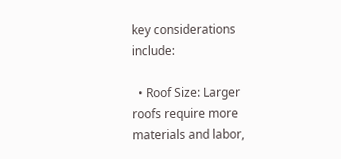key considerations include:

  • Roof Size: Larger roofs require more materials and labor,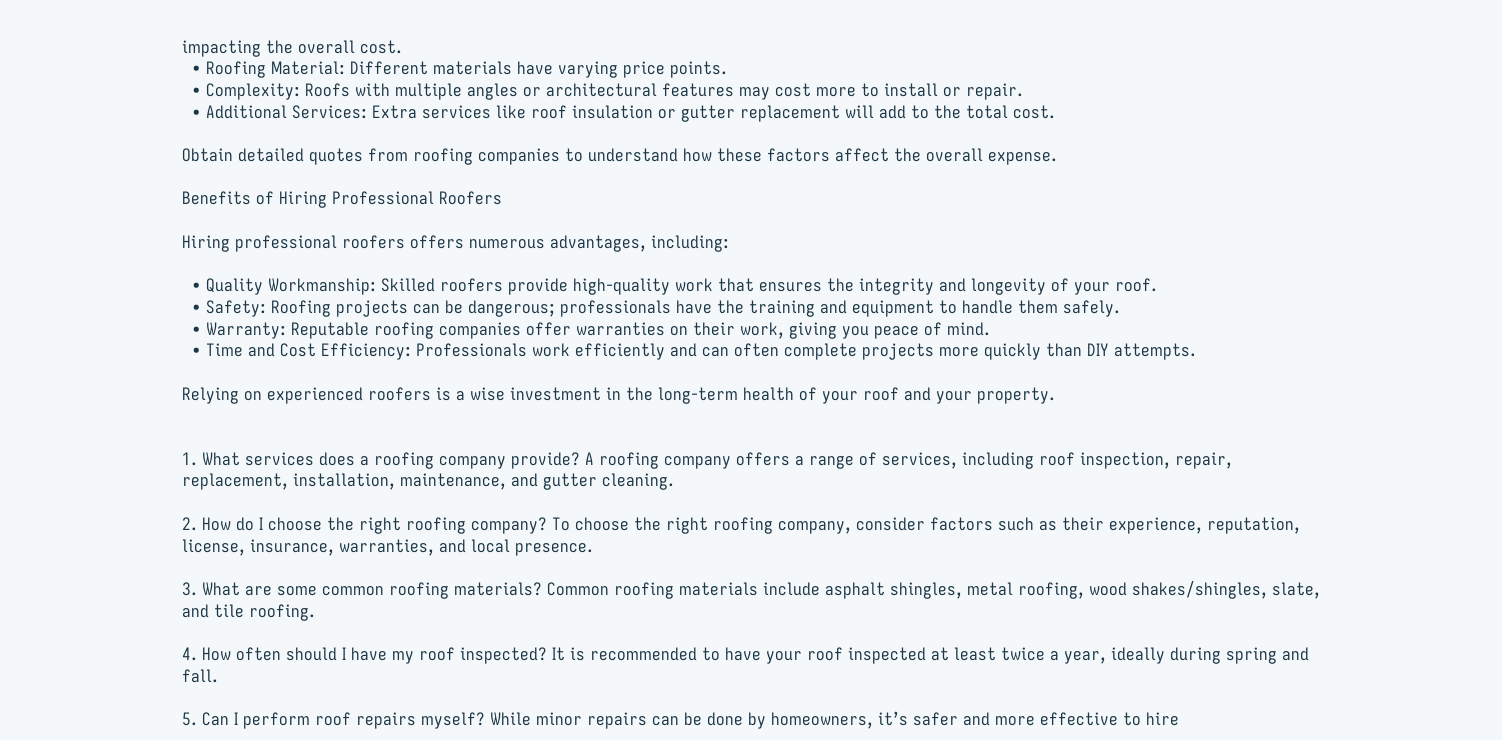impacting the overall cost.
  • Roofing Material: Different materials have varying price points.
  • Complexity: Roofs with multiple angles or architectural features may cost more to install or repair.
  • Additional Services: Extra services like roof insulation or gutter replacement will add to the total cost.

Obtain detailed quotes from roofing companies to understand how these factors affect the overall expense.

Benefits of Hiring Professional Roofers

Hiring professional roofers offers numerous advantages, including:

  • Quality Workmanship: Skilled roofers provide high-quality work that ensures the integrity and longevity of your roof.
  • Safety: Roofing projects can be dangerous; professionals have the training and equipment to handle them safely.
  • Warranty: Reputable roofing companies offer warranties on their work, giving you peace of mind.
  • Time and Cost Efficiency: Professionals work efficiently and can often complete projects more quickly than DIY attempts.

Relying on experienced roofers is a wise investment in the long-term health of your roof and your property.


1. What services does a roofing company provide? A roofing company offers a range of services, including roof inspection, repair, replacement, installation, maintenance, and gutter cleaning.

2. How do I choose the right roofing company? To choose the right roofing company, consider factors such as their experience, reputation, license, insurance, warranties, and local presence.

3. What are some common roofing materials? Common roofing materials include asphalt shingles, metal roofing, wood shakes/shingles, slate, and tile roofing.

4. How often should I have my roof inspected? It is recommended to have your roof inspected at least twice a year, ideally during spring and fall.

5. Can I perform roof repairs myself? While minor repairs can be done by homeowners, it’s safer and more effective to hire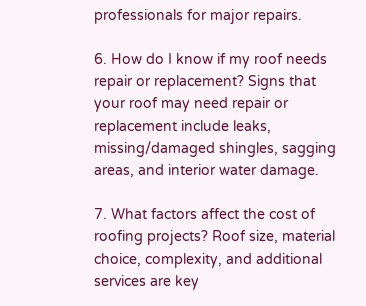professionals for major repairs.

6. How do I know if my roof needs repair or replacement? Signs that your roof may need repair or replacement include leaks, missing/damaged shingles, sagging areas, and interior water damage.

7. What factors affect the cost of roofing projects? Roof size, material choice, complexity, and additional services are key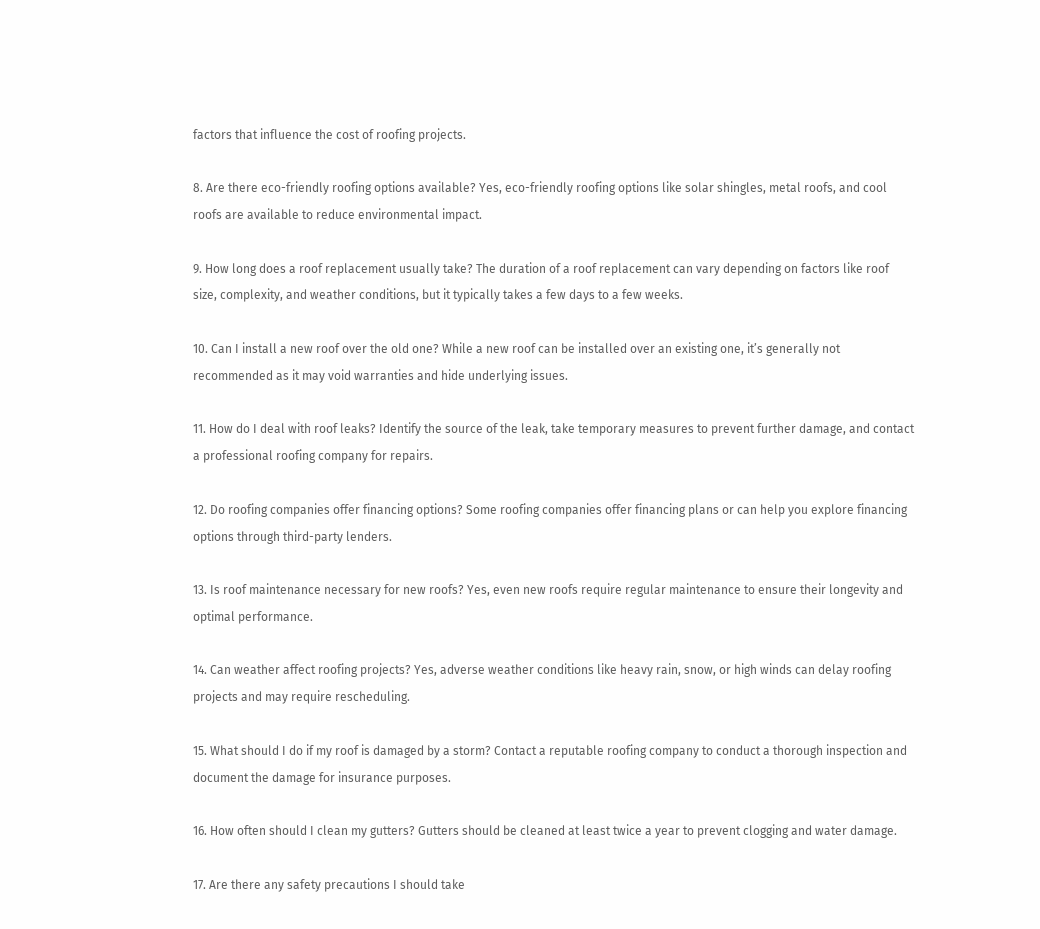factors that influence the cost of roofing projects.

8. Are there eco-friendly roofing options available? Yes, eco-friendly roofing options like solar shingles, metal roofs, and cool roofs are available to reduce environmental impact.

9. How long does a roof replacement usually take? The duration of a roof replacement can vary depending on factors like roof size, complexity, and weather conditions, but it typically takes a few days to a few weeks.

10. Can I install a new roof over the old one? While a new roof can be installed over an existing one, it’s generally not recommended as it may void warranties and hide underlying issues.

11. How do I deal with roof leaks? Identify the source of the leak, take temporary measures to prevent further damage, and contact a professional roofing company for repairs.

12. Do roofing companies offer financing options? Some roofing companies offer financing plans or can help you explore financing options through third-party lenders.

13. Is roof maintenance necessary for new roofs? Yes, even new roofs require regular maintenance to ensure their longevity and optimal performance.

14. Can weather affect roofing projects? Yes, adverse weather conditions like heavy rain, snow, or high winds can delay roofing projects and may require rescheduling.

15. What should I do if my roof is damaged by a storm? Contact a reputable roofing company to conduct a thorough inspection and document the damage for insurance purposes.

16. How often should I clean my gutters? Gutters should be cleaned at least twice a year to prevent clogging and water damage.

17. Are there any safety precautions I should take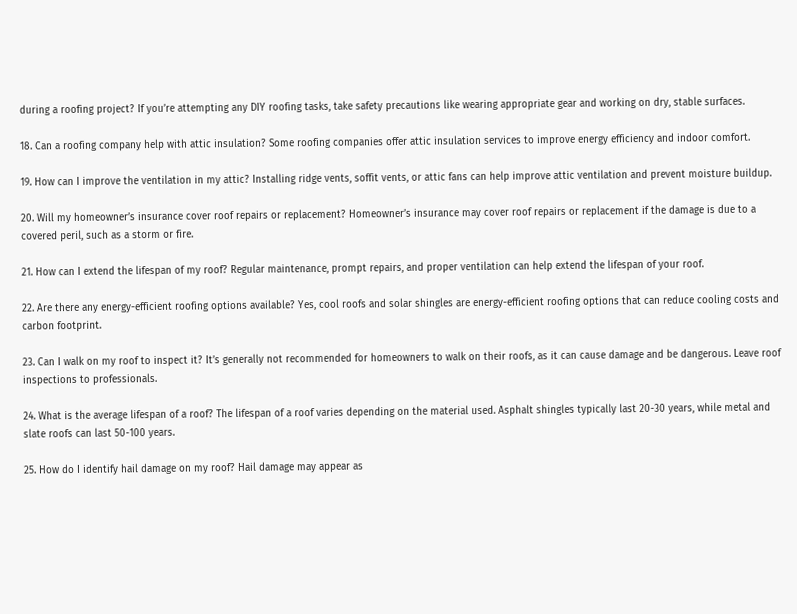during a roofing project? If you’re attempting any DIY roofing tasks, take safety precautions like wearing appropriate gear and working on dry, stable surfaces.

18. Can a roofing company help with attic insulation? Some roofing companies offer attic insulation services to improve energy efficiency and indoor comfort.

19. How can I improve the ventilation in my attic? Installing ridge vents, soffit vents, or attic fans can help improve attic ventilation and prevent moisture buildup.

20. Will my homeowner’s insurance cover roof repairs or replacement? Homeowner’s insurance may cover roof repairs or replacement if the damage is due to a covered peril, such as a storm or fire.

21. How can I extend the lifespan of my roof? Regular maintenance, prompt repairs, and proper ventilation can help extend the lifespan of your roof.

22. Are there any energy-efficient roofing options available? Yes, cool roofs and solar shingles are energy-efficient roofing options that can reduce cooling costs and carbon footprint.

23. Can I walk on my roof to inspect it? It’s generally not recommended for homeowners to walk on their roofs, as it can cause damage and be dangerous. Leave roof inspections to professionals.

24. What is the average lifespan of a roof? The lifespan of a roof varies depending on the material used. Asphalt shingles typically last 20-30 years, while metal and slate roofs can last 50-100 years.

25. How do I identify hail damage on my roof? Hail damage may appear as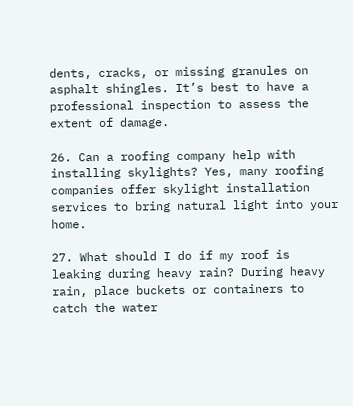dents, cracks, or missing granules on asphalt shingles. It’s best to have a professional inspection to assess the extent of damage.

26. Can a roofing company help with installing skylights? Yes, many roofing companies offer skylight installation services to bring natural light into your home.

27. What should I do if my roof is leaking during heavy rain? During heavy rain, place buckets or containers to catch the water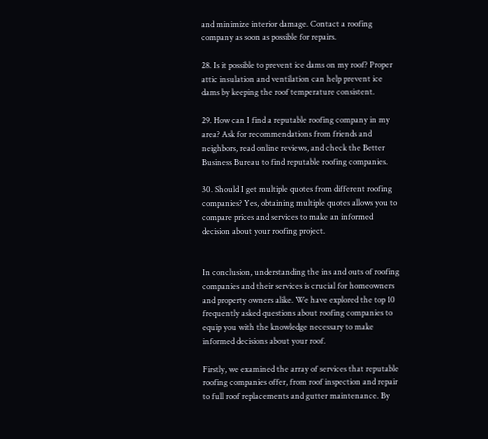and minimize interior damage. Contact a roofing company as soon as possible for repairs.

28. Is it possible to prevent ice dams on my roof? Proper attic insulation and ventilation can help prevent ice dams by keeping the roof temperature consistent.

29. How can I find a reputable roofing company in my area? Ask for recommendations from friends and neighbors, read online reviews, and check the Better Business Bureau to find reputable roofing companies.

30. Should I get multiple quotes from different roofing companies? Yes, obtaining multiple quotes allows you to compare prices and services to make an informed decision about your roofing project.


In conclusion, understanding the ins and outs of roofing companies and their services is crucial for homeowners and property owners alike. We have explored the top 10 frequently asked questions about roofing companies to equip you with the knowledge necessary to make informed decisions about your roof.

Firstly, we examined the array of services that reputable roofing companies offer, from roof inspection and repair to full roof replacements and gutter maintenance. By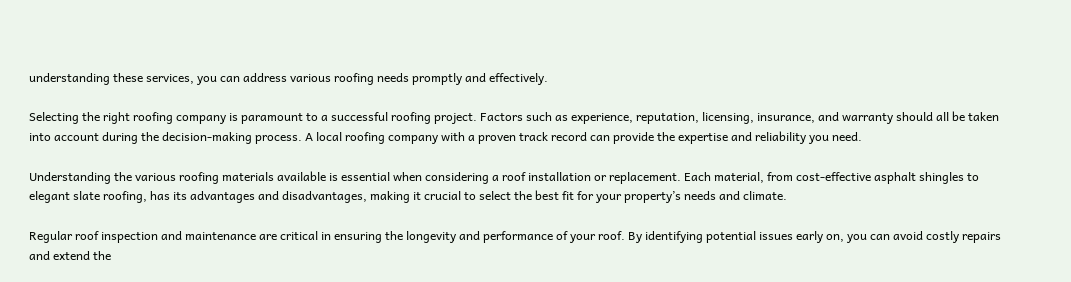understanding these services, you can address various roofing needs promptly and effectively.

Selecting the right roofing company is paramount to a successful roofing project. Factors such as experience, reputation, licensing, insurance, and warranty should all be taken into account during the decision-making process. A local roofing company with a proven track record can provide the expertise and reliability you need.

Understanding the various roofing materials available is essential when considering a roof installation or replacement. Each material, from cost-effective asphalt shingles to elegant slate roofing, has its advantages and disadvantages, making it crucial to select the best fit for your property’s needs and climate.

Regular roof inspection and maintenance are critical in ensuring the longevity and performance of your roof. By identifying potential issues early on, you can avoid costly repairs and extend the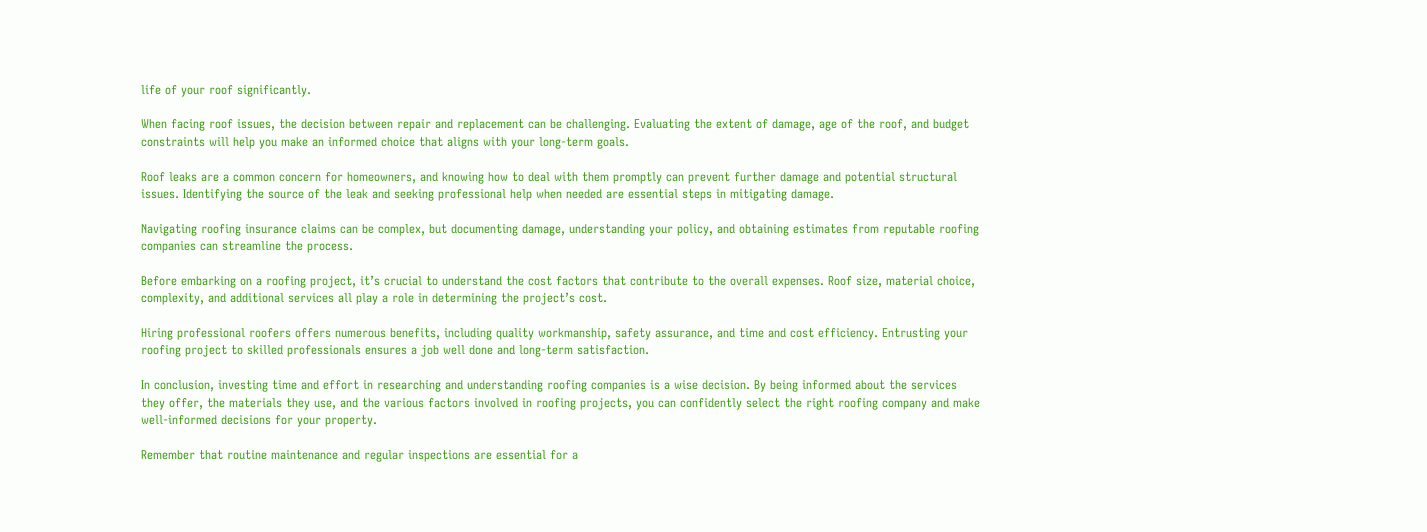life of your roof significantly.

When facing roof issues, the decision between repair and replacement can be challenging. Evaluating the extent of damage, age of the roof, and budget constraints will help you make an informed choice that aligns with your long-term goals.

Roof leaks are a common concern for homeowners, and knowing how to deal with them promptly can prevent further damage and potential structural issues. Identifying the source of the leak and seeking professional help when needed are essential steps in mitigating damage.

Navigating roofing insurance claims can be complex, but documenting damage, understanding your policy, and obtaining estimates from reputable roofing companies can streamline the process.

Before embarking on a roofing project, it’s crucial to understand the cost factors that contribute to the overall expenses. Roof size, material choice, complexity, and additional services all play a role in determining the project’s cost.

Hiring professional roofers offers numerous benefits, including quality workmanship, safety assurance, and time and cost efficiency. Entrusting your roofing project to skilled professionals ensures a job well done and long-term satisfaction.

In conclusion, investing time and effort in researching and understanding roofing companies is a wise decision. By being informed about the services they offer, the materials they use, and the various factors involved in roofing projects, you can confidently select the right roofing company and make well-informed decisions for your property.

Remember that routine maintenance and regular inspections are essential for a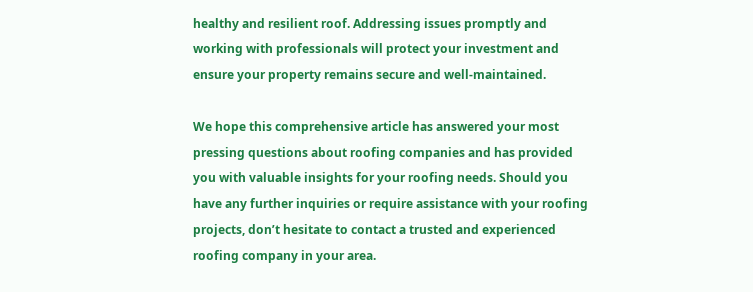healthy and resilient roof. Addressing issues promptly and working with professionals will protect your investment and ensure your property remains secure and well-maintained.

We hope this comprehensive article has answered your most pressing questions about roofing companies and has provided you with valuable insights for your roofing needs. Should you have any further inquiries or require assistance with your roofing projects, don’t hesitate to contact a trusted and experienced roofing company in your area.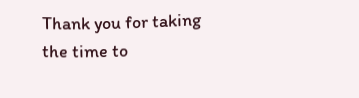Thank you for taking the time to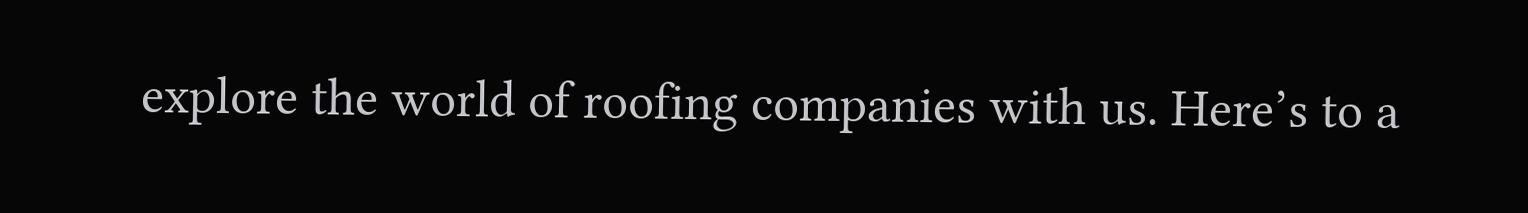explore the world of roofing companies with us. Here’s to a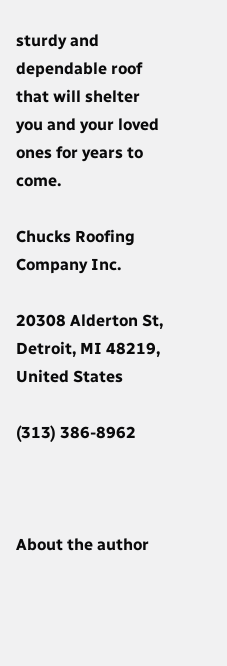sturdy and dependable roof that will shelter you and your loved ones for years to come.

Chucks Roofing Company Inc.

20308 Alderton St, Detroit, MI 48219, United States

(313) 386-8962



About the author